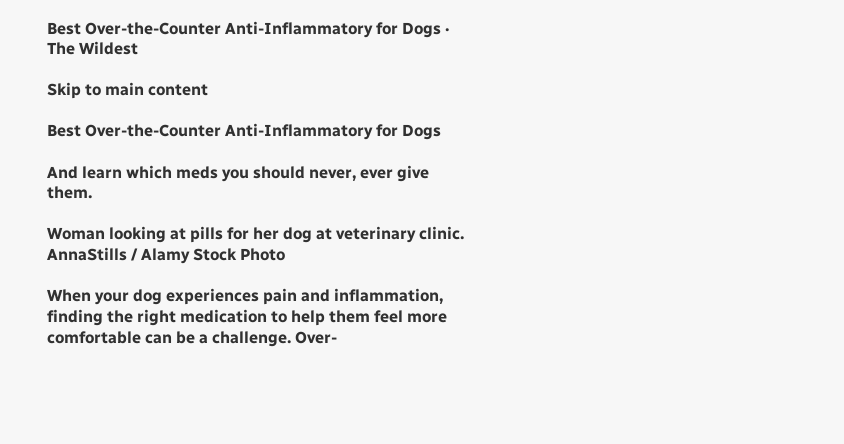Best Over-the-Counter Anti-Inflammatory for Dogs · The Wildest

Skip to main content

Best Over-the-Counter Anti-Inflammatory for Dogs

And learn which meds you should never, ever give them.

Woman looking at pills for her dog at veterinary clinic.
AnnaStills / Alamy Stock Photo

When your dog experiences pain and inflammation, finding the right medication to help them feel more comfortable can be a challenge. Over-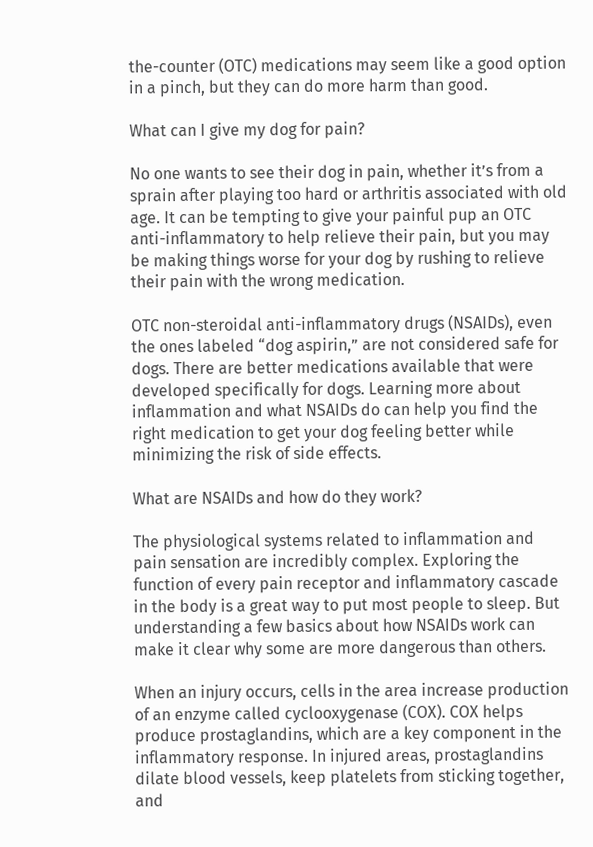the-counter (OTC) medications may seem like a good option in a pinch, but they can do more harm than good.

What can I give my dog for pain?

No one wants to see their dog in pain, whether it’s from a sprain after playing too hard or arthritis associated with old age. It can be tempting to give your painful pup an OTC anti-inflammatory to help relieve their pain, but you may be making things worse for your dog by rushing to relieve their pain with the wrong medication.

OTC non-steroidal anti-inflammatory drugs (NSAIDs), even the ones labeled “dog aspirin,” are not considered safe for dogs. There are better medications available that were developed specifically for dogs. Learning more about inflammation and what NSAIDs do can help you find the right medication to get your dog feeling better while minimizing the risk of side effects.

What are NSAIDs and how do they work?

The physiological systems related to inflammation and pain sensation are incredibly complex. Exploring the function of every pain receptor and inflammatory cascade in the body is a great way to put most people to sleep. But understanding a few basics about how NSAIDs work can make it clear why some are more dangerous than others.

When an injury occurs, cells in the area increase production of an enzyme called cyclooxygenase (COX). COX helps produce prostaglandins, which are a key component in the inflammatory response. In injured areas, prostaglandins dilate blood vessels, keep platelets from sticking together, and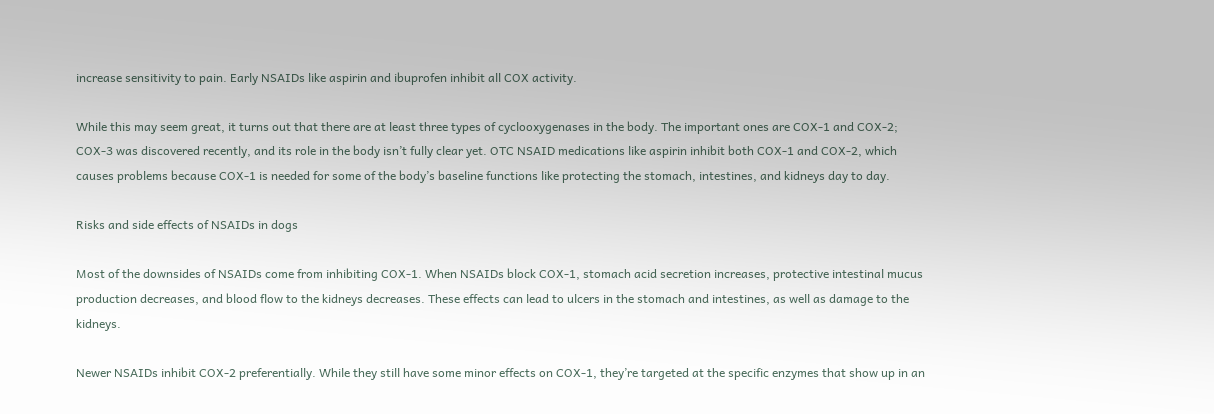increase sensitivity to pain. Early NSAIDs like aspirin and ibuprofen inhibit all COX activity.

While this may seem great, it turns out that there are at least three types of cyclooxygenases in the body. The important ones are COX-1 and COX-2; COX-3 was discovered recently, and its role in the body isn’t fully clear yet. OTC NSAID medications like aspirin inhibit both COX-1 and COX-2, which causes problems because COX-1 is needed for some of the body’s baseline functions like protecting the stomach, intestines, and kidneys day to day.

Risks and side effects of NSAIDs in dogs

Most of the downsides of NSAIDs come from inhibiting COX-1. When NSAIDs block COX-1, stomach acid secretion increases, protective intestinal mucus production decreases, and blood flow to the kidneys decreases. These effects can lead to ulcers in the stomach and intestines, as well as damage to the kidneys.

Newer NSAIDs inhibit COX-2 preferentially. While they still have some minor effects on COX-1, they’re targeted at the specific enzymes that show up in an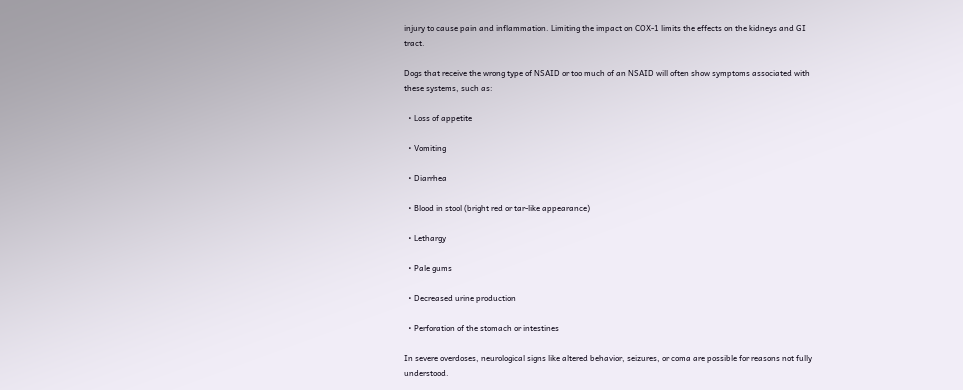injury to cause pain and inflammation. Limiting the impact on COX-1 limits the effects on the kidneys and GI tract.

Dogs that receive the wrong type of NSAID or too much of an NSAID will often show symptoms associated with these systems, such as:

  • Loss of appetite

  • Vomiting

  • Diarrhea

  • Blood in stool (bright red or tar-like appearance)

  • Lethargy

  • Pale gums

  • Decreased urine production

  • Perforation of the stomach or intestines

In severe overdoses, neurological signs like altered behavior, seizures, or coma are possible for reasons not fully understood.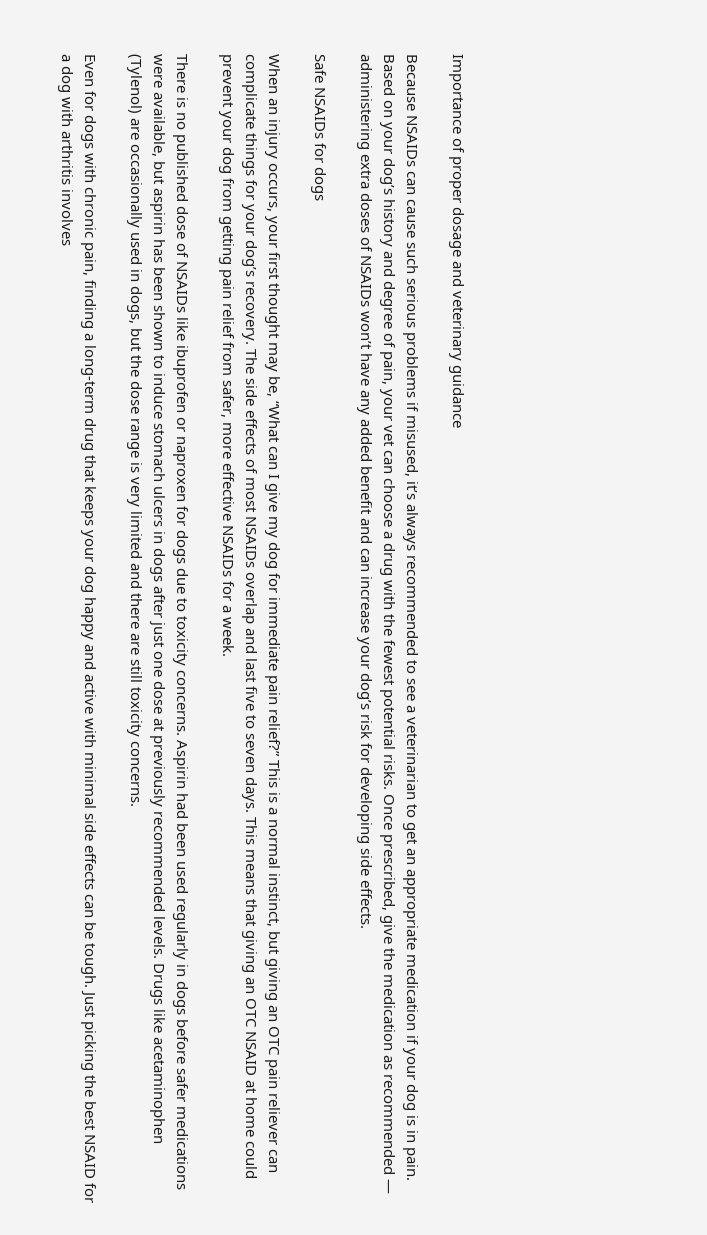Importance of proper dosage and veterinary guidance

Because NSAIDs can cause such serious problems if misused, it’s always recommended to see a veterinarian to get an appropriate medication if your dog is in pain. Based on your dog’s history and degree of pain, your vet can choose a drug with the fewest potential risks. Once prescribed, give the medication as recommended — administering extra doses of NSAIDs won’t have any added benefit and can increase your dog’s risk for developing side effects.

Safe NSAIDs for dogs

When an injury occurs, your first thought may be, “What can I give my dog for immediate pain relief?” This is a normal instinct, but giving an OTC pain reliever can complicate things for your dog’s recovery. The side effects of most NSAIDs overlap and last five to seven days. This means that giving an OTC NSAID at home could prevent your dog from getting pain relief from safer, more effective NSAIDs for a week.

There is no published dose of NSAIDs like ibuprofen or naproxen for dogs due to toxicity concerns. Aspirin had been used regularly in dogs before safer medications were available, but aspirin has been shown to induce stomach ulcers in dogs after just one dose at previously recommended levels. Drugs like acetaminophen (Tylenol) are occasionally used in dogs, but the dose range is very limited and there are still toxicity concerns.

Even for dogs with chronic pain, finding a long-term drug that keeps your dog happy and active with minimal side effects can be tough. Just picking the best NSAID for a dog with arthritis involves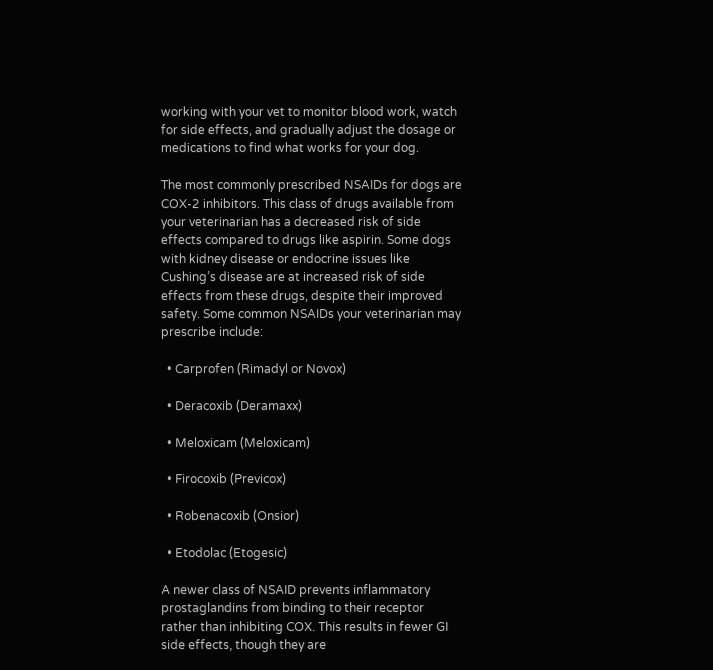working with your vet to monitor blood work, watch for side effects, and gradually adjust the dosage or medications to find what works for your dog.

The most commonly prescribed NSAIDs for dogs are COX-2 inhibitors. This class of drugs available from your veterinarian has a decreased risk of side effects compared to drugs like aspirin. Some dogs with kidney disease or endocrine issues like Cushing’s disease are at increased risk of side effects from these drugs, despite their improved safety. Some common NSAIDs your veterinarian may prescribe include:

  • Carprofen (Rimadyl or Novox)

  • Deracoxib (Deramaxx)

  • Meloxicam (Meloxicam)

  • Firocoxib (Previcox)

  • Robenacoxib (Onsior)

  • Etodolac (Etogesic)

A newer class of NSAID prevents inflammatory prostaglandins from binding to their receptor rather than inhibiting COX. This results in fewer GI side effects, though they are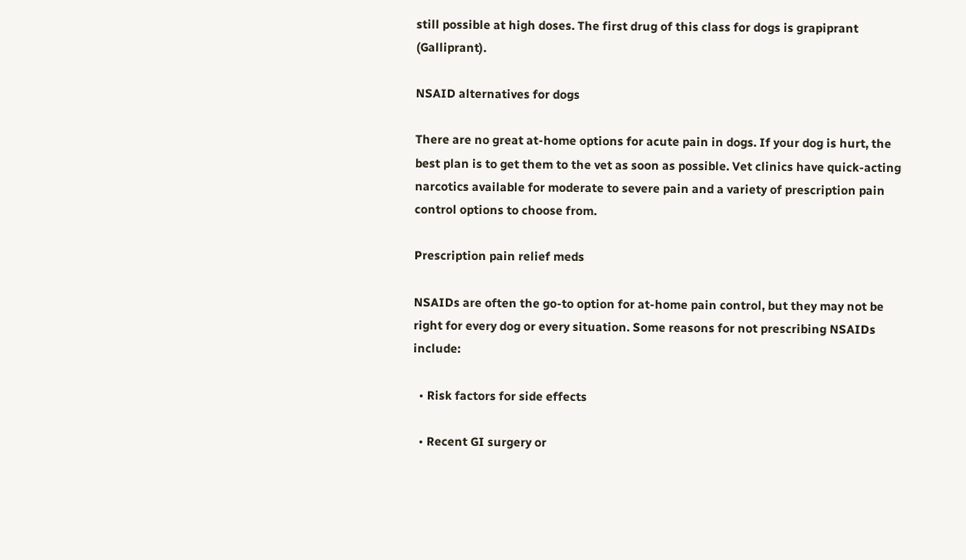still possible at high doses. The first drug of this class for dogs is grapiprant (Galliprant).

NSAID alternatives for dogs

There are no great at-home options for acute pain in dogs. If your dog is hurt, the best plan is to get them to the vet as soon as possible. Vet clinics have quick-acting narcotics available for moderate to severe pain and a variety of prescription pain control options to choose from.

Prescription pain relief meds

NSAIDs are often the go-to option for at-home pain control, but they may not be right for every dog or every situation. Some reasons for not prescribing NSAIDs include:

  • Risk factors for side effects

  • Recent GI surgery or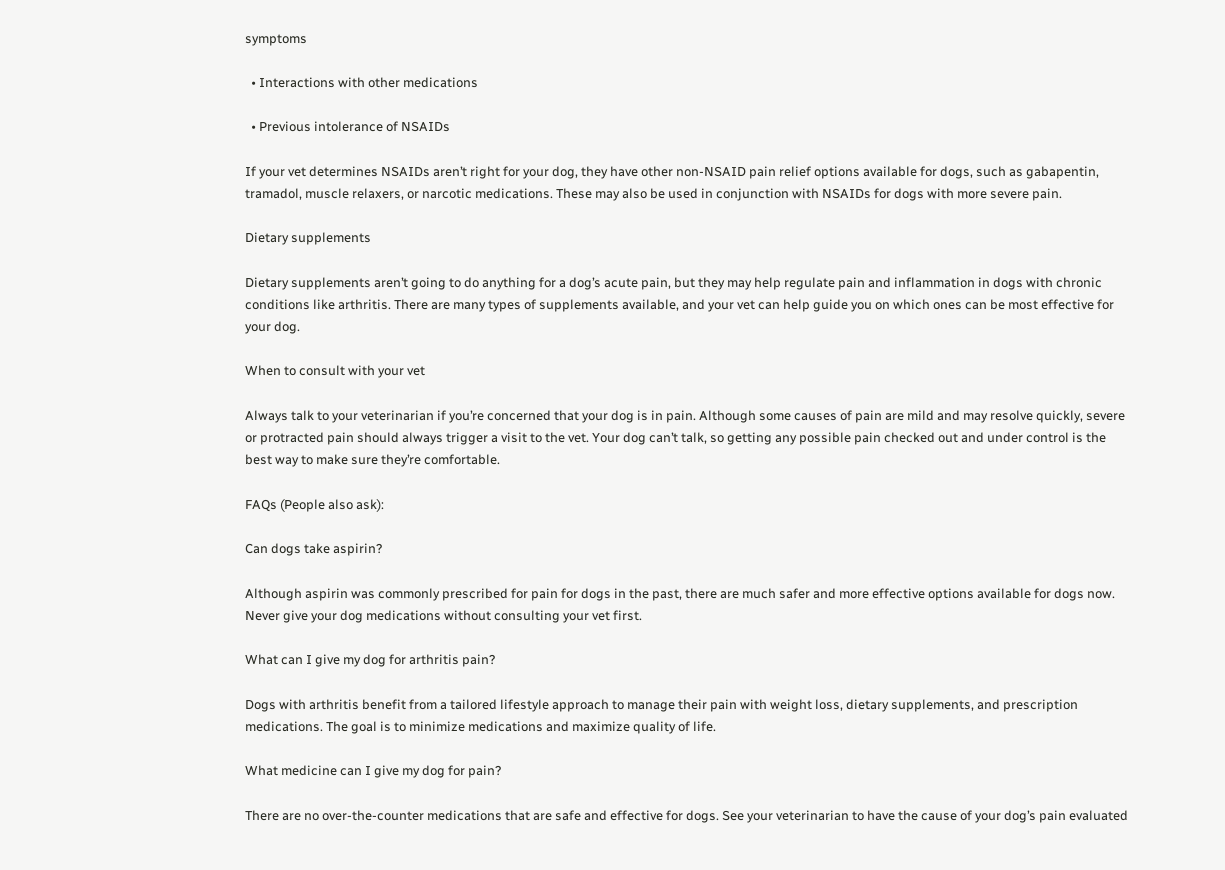symptoms

  • Interactions with other medications

  • Previous intolerance of NSAIDs

If your vet determines NSAIDs aren’t right for your dog, they have other non-NSAID pain relief options available for dogs, such as gabapentin, tramadol, muscle relaxers, or narcotic medications. These may also be used in conjunction with NSAIDs for dogs with more severe pain.

Dietary supplements

Dietary supplements aren’t going to do anything for a dog’s acute pain, but they may help regulate pain and inflammation in dogs with chronic conditions like arthritis. There are many types of supplements available, and your vet can help guide you on which ones can be most effective for your dog.

When to consult with your vet

Always talk to your veterinarian if you’re concerned that your dog is in pain. Although some causes of pain are mild and may resolve quickly, severe or protracted pain should always trigger a visit to the vet. Your dog can’t talk, so getting any possible pain checked out and under control is the best way to make sure they’re comfortable.

FAQs (People also ask):

Can dogs take aspirin?

Although aspirin was commonly prescribed for pain for dogs in the past, there are much safer and more effective options available for dogs now. Never give your dog medications without consulting your vet first.

What can I give my dog for arthritis pain?

Dogs with arthritis benefit from a tailored lifestyle approach to manage their pain with weight loss, dietary supplements, and prescription medications. The goal is to minimize medications and maximize quality of life.

What medicine can I give my dog for pain?

There are no over-the-counter medications that are safe and effective for dogs. See your veterinarian to have the cause of your dog’s pain evaluated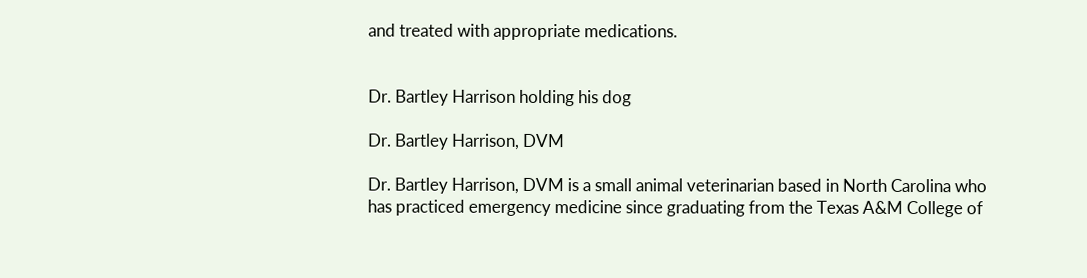and treated with appropriate medications.


Dr. Bartley Harrison holding his dog

Dr. Bartley Harrison, DVM

Dr. Bartley Harrison, DVM is a small animal veterinarian based in North Carolina who has practiced emergency medicine since graduating from the Texas A&M College of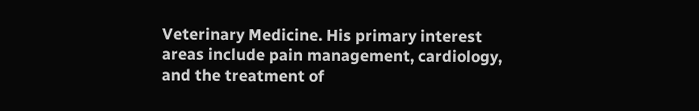Veterinary Medicine. His primary interest areas include pain management, cardiology, and the treatment of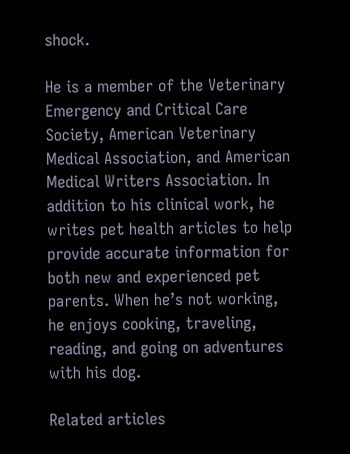shock.

He is a member of the Veterinary Emergency and Critical Care Society, American Veterinary Medical Association, and American Medical Writers Association. In addition to his clinical work, he writes pet health articles to help provide accurate information for both new and experienced pet parents. When he’s not working, he enjoys cooking, traveling, reading, and going on adventures with his dog.

Related articles